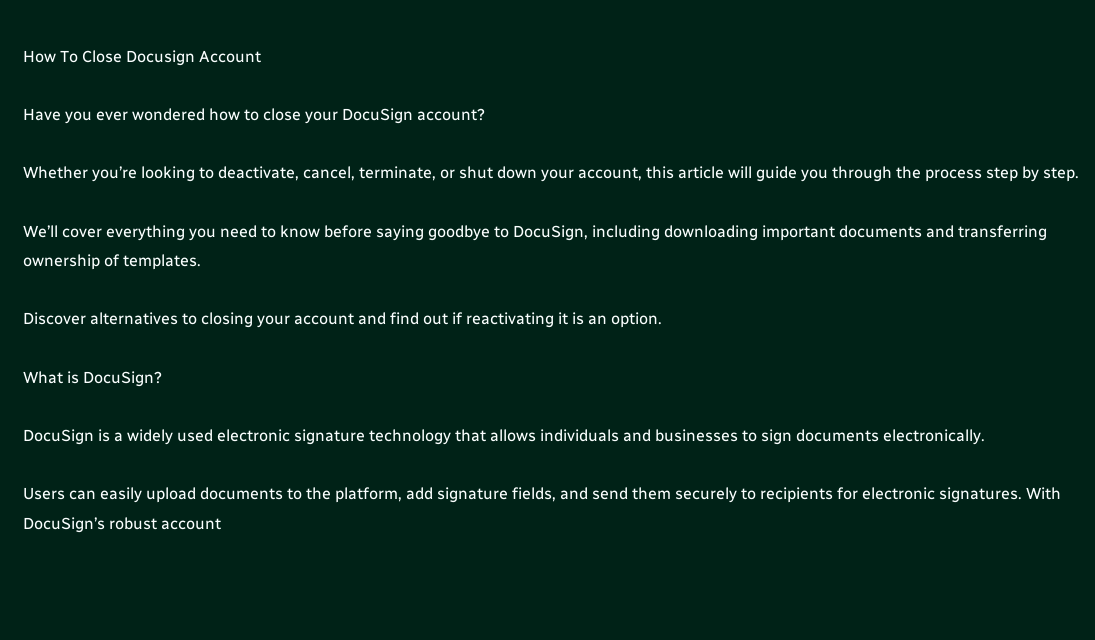How To Close Docusign Account

Have you ever wondered how to close your DocuSign account?

Whether you’re looking to deactivate, cancel, terminate, or shut down your account, this article will guide you through the process step by step.

We’ll cover everything you need to know before saying goodbye to DocuSign, including downloading important documents and transferring ownership of templates.

Discover alternatives to closing your account and find out if reactivating it is an option.

What is DocuSign?

DocuSign is a widely used electronic signature technology that allows individuals and businesses to sign documents electronically.

Users can easily upload documents to the platform, add signature fields, and send them securely to recipients for electronic signatures. With DocuSign’s robust account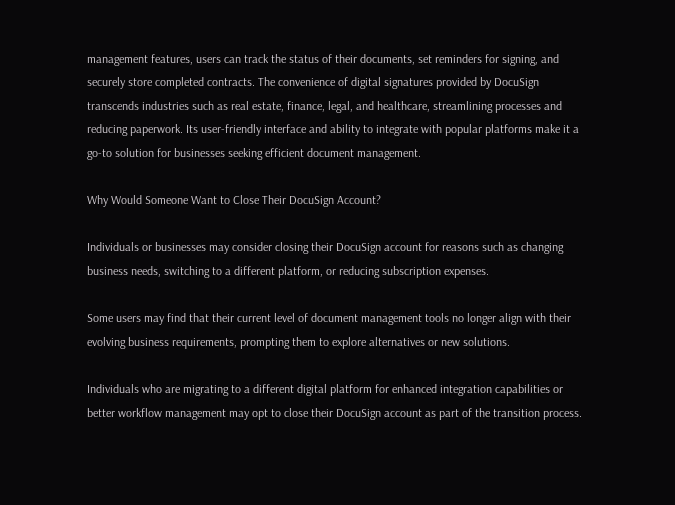management features, users can track the status of their documents, set reminders for signing, and securely store completed contracts. The convenience of digital signatures provided by DocuSign transcends industries such as real estate, finance, legal, and healthcare, streamlining processes and reducing paperwork. Its user-friendly interface and ability to integrate with popular platforms make it a go-to solution for businesses seeking efficient document management.

Why Would Someone Want to Close Their DocuSign Account?

Individuals or businesses may consider closing their DocuSign account for reasons such as changing business needs, switching to a different platform, or reducing subscription expenses.

Some users may find that their current level of document management tools no longer align with their evolving business requirements, prompting them to explore alternatives or new solutions.

Individuals who are migrating to a different digital platform for enhanced integration capabilities or better workflow management may opt to close their DocuSign account as part of the transition process.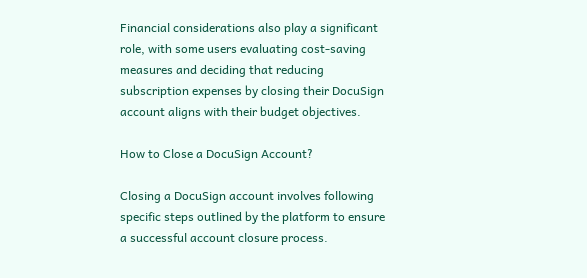Financial considerations also play a significant role, with some users evaluating cost-saving measures and deciding that reducing subscription expenses by closing their DocuSign account aligns with their budget objectives.

How to Close a DocuSign Account?

Closing a DocuSign account involves following specific steps outlined by the platform to ensure a successful account closure process.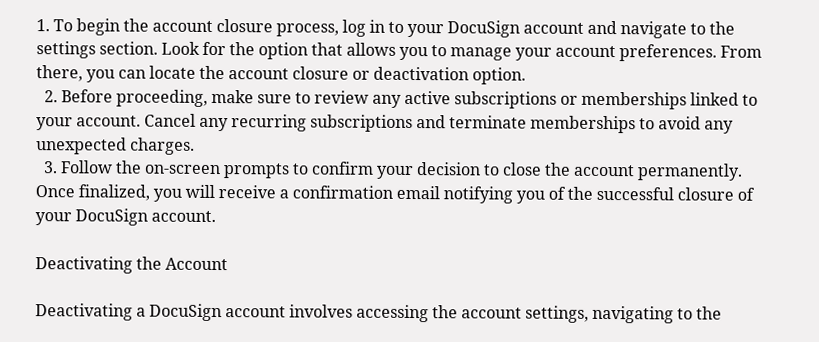1. To begin the account closure process, log in to your DocuSign account and navigate to the settings section. Look for the option that allows you to manage your account preferences. From there, you can locate the account closure or deactivation option.
  2. Before proceeding, make sure to review any active subscriptions or memberships linked to your account. Cancel any recurring subscriptions and terminate memberships to avoid any unexpected charges.
  3. Follow the on-screen prompts to confirm your decision to close the account permanently. Once finalized, you will receive a confirmation email notifying you of the successful closure of your DocuSign account.

Deactivating the Account

Deactivating a DocuSign account involves accessing the account settings, navigating to the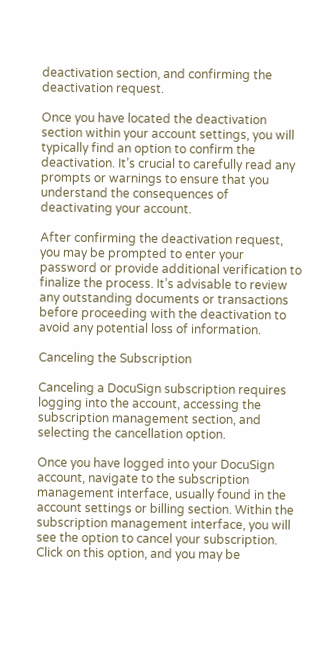deactivation section, and confirming the deactivation request.

Once you have located the deactivation section within your account settings, you will typically find an option to confirm the deactivation. It’s crucial to carefully read any prompts or warnings to ensure that you understand the consequences of deactivating your account.

After confirming the deactivation request, you may be prompted to enter your password or provide additional verification to finalize the process. It’s advisable to review any outstanding documents or transactions before proceeding with the deactivation to avoid any potential loss of information.

Canceling the Subscription

Canceling a DocuSign subscription requires logging into the account, accessing the subscription management section, and selecting the cancellation option.

Once you have logged into your DocuSign account, navigate to the subscription management interface, usually found in the account settings or billing section. Within the subscription management interface, you will see the option to cancel your subscription. Click on this option, and you may be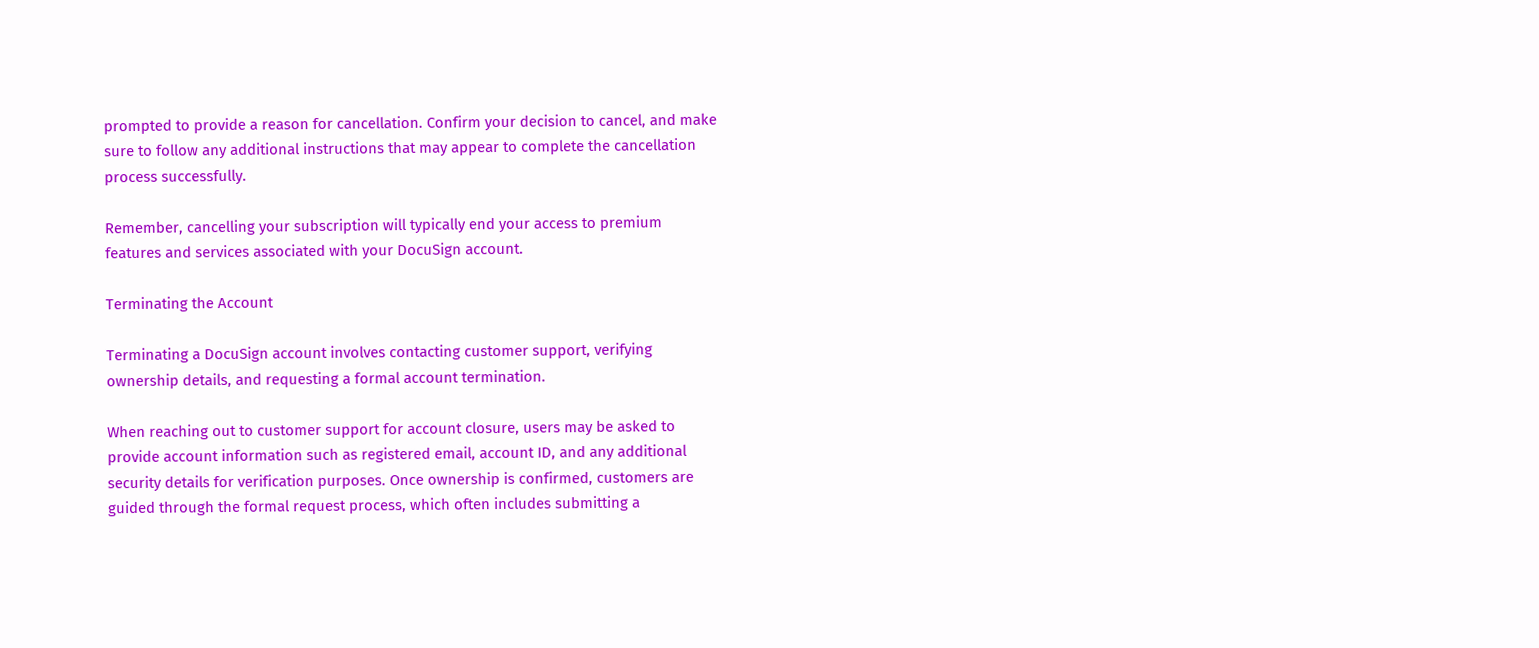prompted to provide a reason for cancellation. Confirm your decision to cancel, and make sure to follow any additional instructions that may appear to complete the cancellation process successfully.

Remember, cancelling your subscription will typically end your access to premium features and services associated with your DocuSign account.

Terminating the Account

Terminating a DocuSign account involves contacting customer support, verifying ownership details, and requesting a formal account termination.

When reaching out to customer support for account closure, users may be asked to provide account information such as registered email, account ID, and any additional security details for verification purposes. Once ownership is confirmed, customers are guided through the formal request process, which often includes submitting a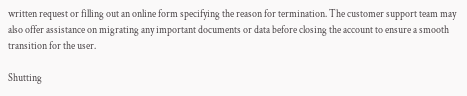written request or filling out an online form specifying the reason for termination. The customer support team may also offer assistance on migrating any important documents or data before closing the account to ensure a smooth transition for the user.

Shutting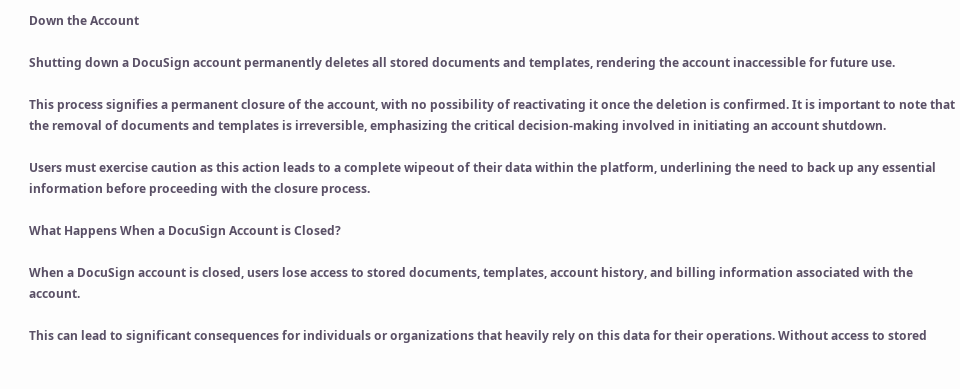Down the Account

Shutting down a DocuSign account permanently deletes all stored documents and templates, rendering the account inaccessible for future use.

This process signifies a permanent closure of the account, with no possibility of reactivating it once the deletion is confirmed. It is important to note that the removal of documents and templates is irreversible, emphasizing the critical decision-making involved in initiating an account shutdown.

Users must exercise caution as this action leads to a complete wipeout of their data within the platform, underlining the need to back up any essential information before proceeding with the closure process.

What Happens When a DocuSign Account is Closed?

When a DocuSign account is closed, users lose access to stored documents, templates, account history, and billing information associated with the account.

This can lead to significant consequences for individuals or organizations that heavily rely on this data for their operations. Without access to stored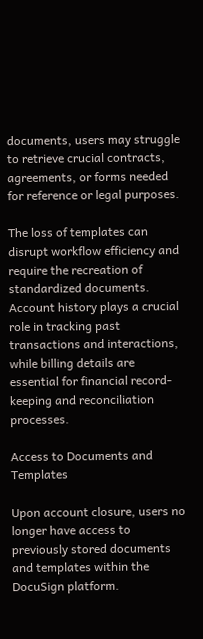documents, users may struggle to retrieve crucial contracts, agreements, or forms needed for reference or legal purposes.

The loss of templates can disrupt workflow efficiency and require the recreation of standardized documents. Account history plays a crucial role in tracking past transactions and interactions, while billing details are essential for financial record-keeping and reconciliation processes.

Access to Documents and Templates

Upon account closure, users no longer have access to previously stored documents and templates within the DocuSign platform.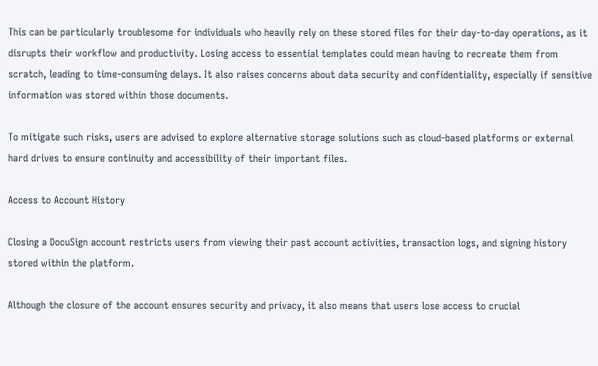This can be particularly troublesome for individuals who heavily rely on these stored files for their day-to-day operations, as it disrupts their workflow and productivity. Losing access to essential templates could mean having to recreate them from scratch, leading to time-consuming delays. It also raises concerns about data security and confidentiality, especially if sensitive information was stored within those documents.

To mitigate such risks, users are advised to explore alternative storage solutions such as cloud-based platforms or external hard drives to ensure continuity and accessibility of their important files.

Access to Account History

Closing a DocuSign account restricts users from viewing their past account activities, transaction logs, and signing history stored within the platform.

Although the closure of the account ensures security and privacy, it also means that users lose access to crucial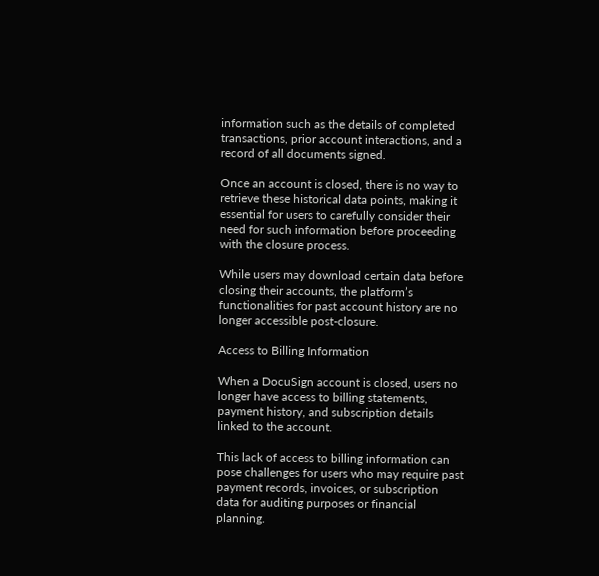information such as the details of completed transactions, prior account interactions, and a record of all documents signed.

Once an account is closed, there is no way to retrieve these historical data points, making it essential for users to carefully consider their need for such information before proceeding with the closure process.

While users may download certain data before closing their accounts, the platform’s functionalities for past account history are no longer accessible post-closure.

Access to Billing Information

When a DocuSign account is closed, users no longer have access to billing statements, payment history, and subscription details linked to the account.

This lack of access to billing information can pose challenges for users who may require past payment records, invoices, or subscription data for auditing purposes or financial planning.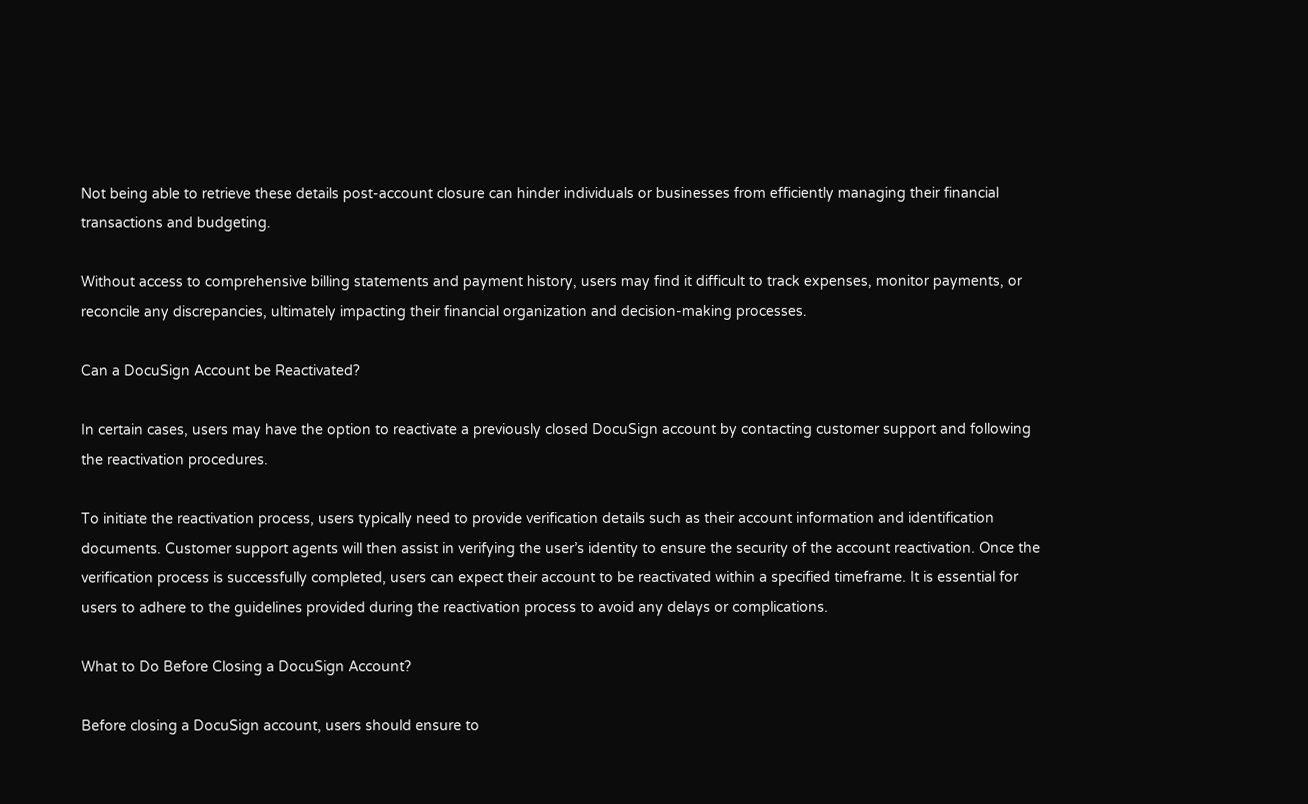Not being able to retrieve these details post-account closure can hinder individuals or businesses from efficiently managing their financial transactions and budgeting.

Without access to comprehensive billing statements and payment history, users may find it difficult to track expenses, monitor payments, or reconcile any discrepancies, ultimately impacting their financial organization and decision-making processes.

Can a DocuSign Account be Reactivated?

In certain cases, users may have the option to reactivate a previously closed DocuSign account by contacting customer support and following the reactivation procedures.

To initiate the reactivation process, users typically need to provide verification details such as their account information and identification documents. Customer support agents will then assist in verifying the user’s identity to ensure the security of the account reactivation. Once the verification process is successfully completed, users can expect their account to be reactivated within a specified timeframe. It is essential for users to adhere to the guidelines provided during the reactivation process to avoid any delays or complications.

What to Do Before Closing a DocuSign Account?

Before closing a DocuSign account, users should ensure to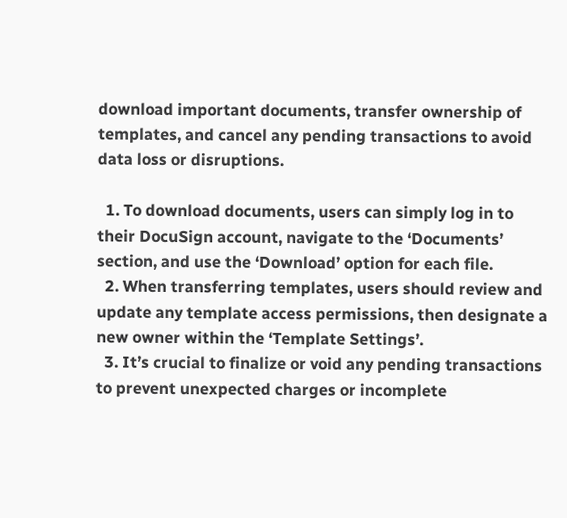download important documents, transfer ownership of templates, and cancel any pending transactions to avoid data loss or disruptions.

  1. To download documents, users can simply log in to their DocuSign account, navigate to the ‘Documents’ section, and use the ‘Download’ option for each file.
  2. When transferring templates, users should review and update any template access permissions, then designate a new owner within the ‘Template Settings’.
  3. It’s crucial to finalize or void any pending transactions to prevent unexpected charges or incomplete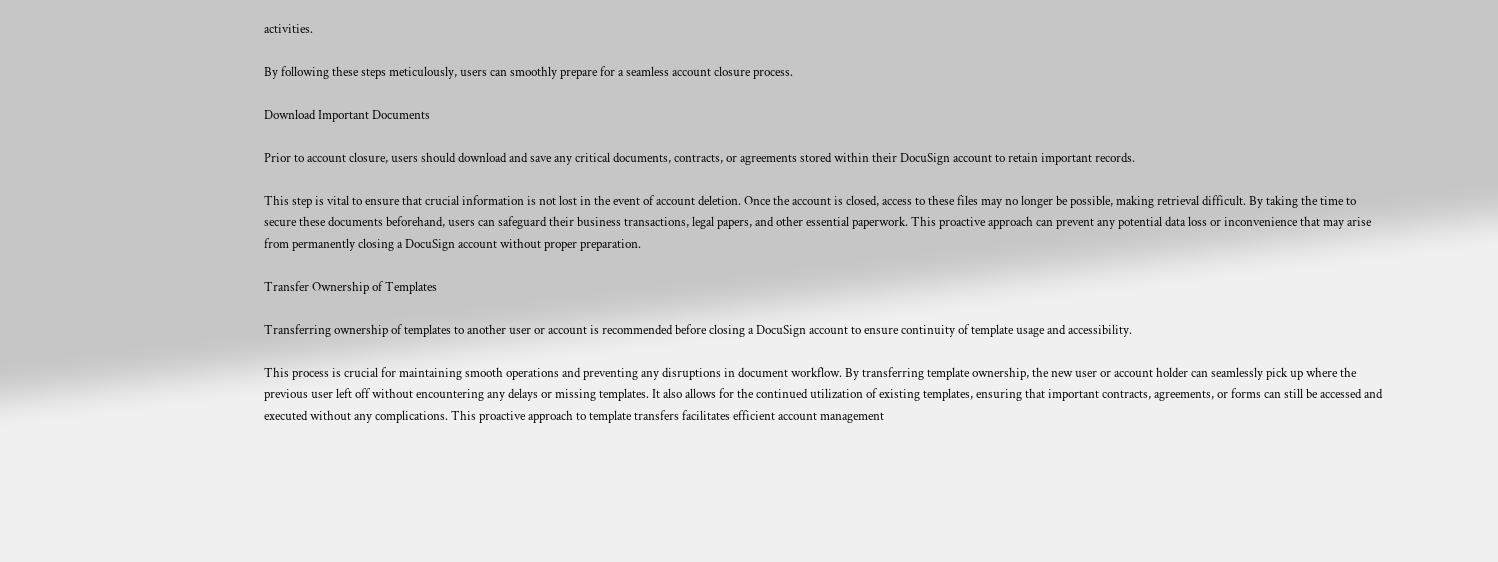activities.

By following these steps meticulously, users can smoothly prepare for a seamless account closure process.

Download Important Documents

Prior to account closure, users should download and save any critical documents, contracts, or agreements stored within their DocuSign account to retain important records.

This step is vital to ensure that crucial information is not lost in the event of account deletion. Once the account is closed, access to these files may no longer be possible, making retrieval difficult. By taking the time to secure these documents beforehand, users can safeguard their business transactions, legal papers, and other essential paperwork. This proactive approach can prevent any potential data loss or inconvenience that may arise from permanently closing a DocuSign account without proper preparation.

Transfer Ownership of Templates

Transferring ownership of templates to another user or account is recommended before closing a DocuSign account to ensure continuity of template usage and accessibility.

This process is crucial for maintaining smooth operations and preventing any disruptions in document workflow. By transferring template ownership, the new user or account holder can seamlessly pick up where the previous user left off without encountering any delays or missing templates. It also allows for the continued utilization of existing templates, ensuring that important contracts, agreements, or forms can still be accessed and executed without any complications. This proactive approach to template transfers facilitates efficient account management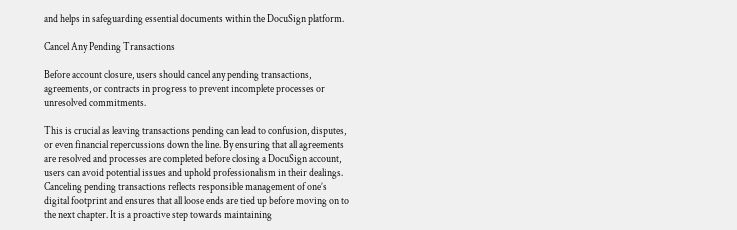and helps in safeguarding essential documents within the DocuSign platform.

Cancel Any Pending Transactions

Before account closure, users should cancel any pending transactions, agreements, or contracts in progress to prevent incomplete processes or unresolved commitments.

This is crucial as leaving transactions pending can lead to confusion, disputes, or even financial repercussions down the line. By ensuring that all agreements are resolved and processes are completed before closing a DocuSign account, users can avoid potential issues and uphold professionalism in their dealings. Canceling pending transactions reflects responsible management of one’s digital footprint and ensures that all loose ends are tied up before moving on to the next chapter. It is a proactive step towards maintaining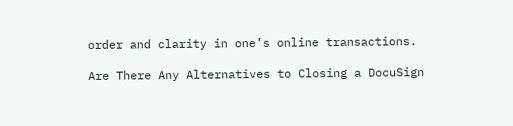order and clarity in one’s online transactions.

Are There Any Alternatives to Closing a DocuSign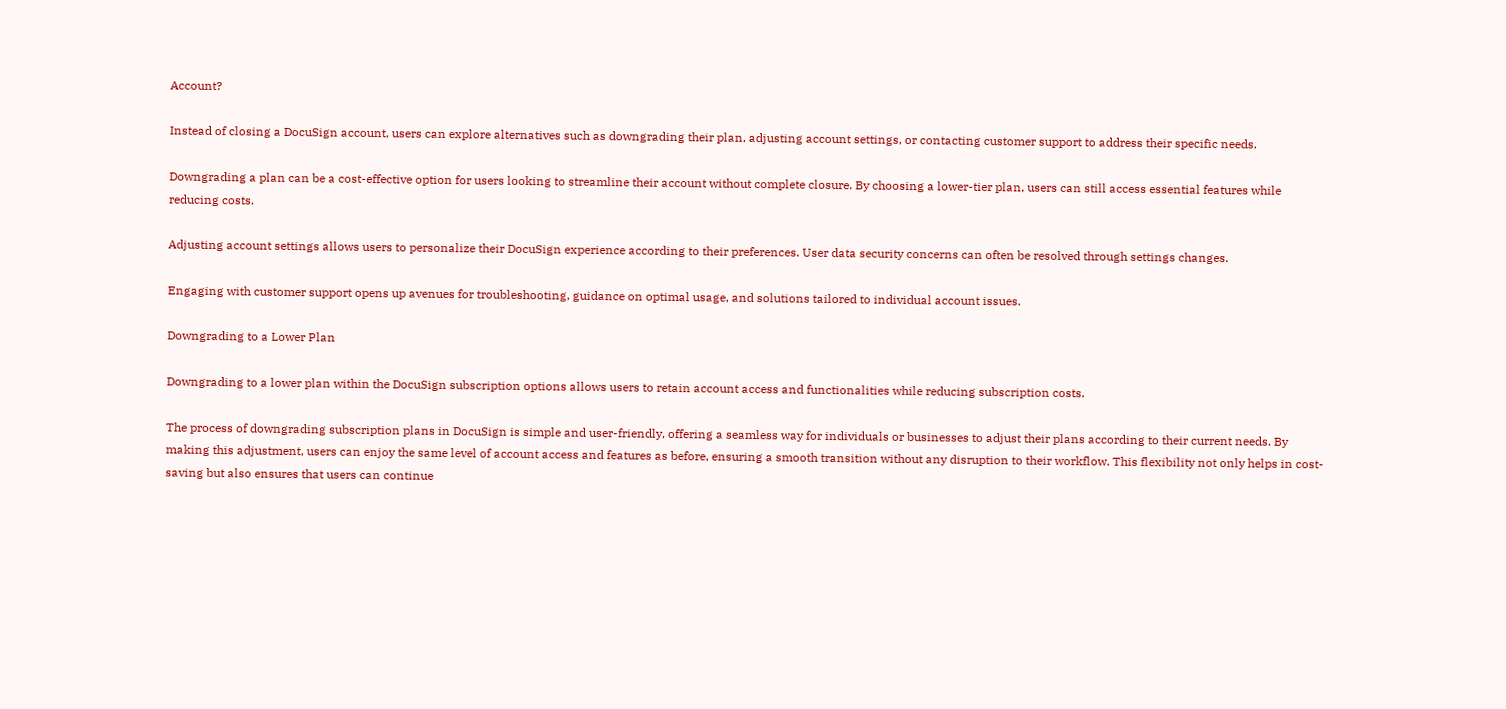Account?

Instead of closing a DocuSign account, users can explore alternatives such as downgrading their plan, adjusting account settings, or contacting customer support to address their specific needs.

Downgrading a plan can be a cost-effective option for users looking to streamline their account without complete closure. By choosing a lower-tier plan, users can still access essential features while reducing costs.

Adjusting account settings allows users to personalize their DocuSign experience according to their preferences. User data security concerns can often be resolved through settings changes.

Engaging with customer support opens up avenues for troubleshooting, guidance on optimal usage, and solutions tailored to individual account issues.

Downgrading to a Lower Plan

Downgrading to a lower plan within the DocuSign subscription options allows users to retain account access and functionalities while reducing subscription costs.

The process of downgrading subscription plans in DocuSign is simple and user-friendly, offering a seamless way for individuals or businesses to adjust their plans according to their current needs. By making this adjustment, users can enjoy the same level of account access and features as before, ensuring a smooth transition without any disruption to their workflow. This flexibility not only helps in cost-saving but also ensures that users can continue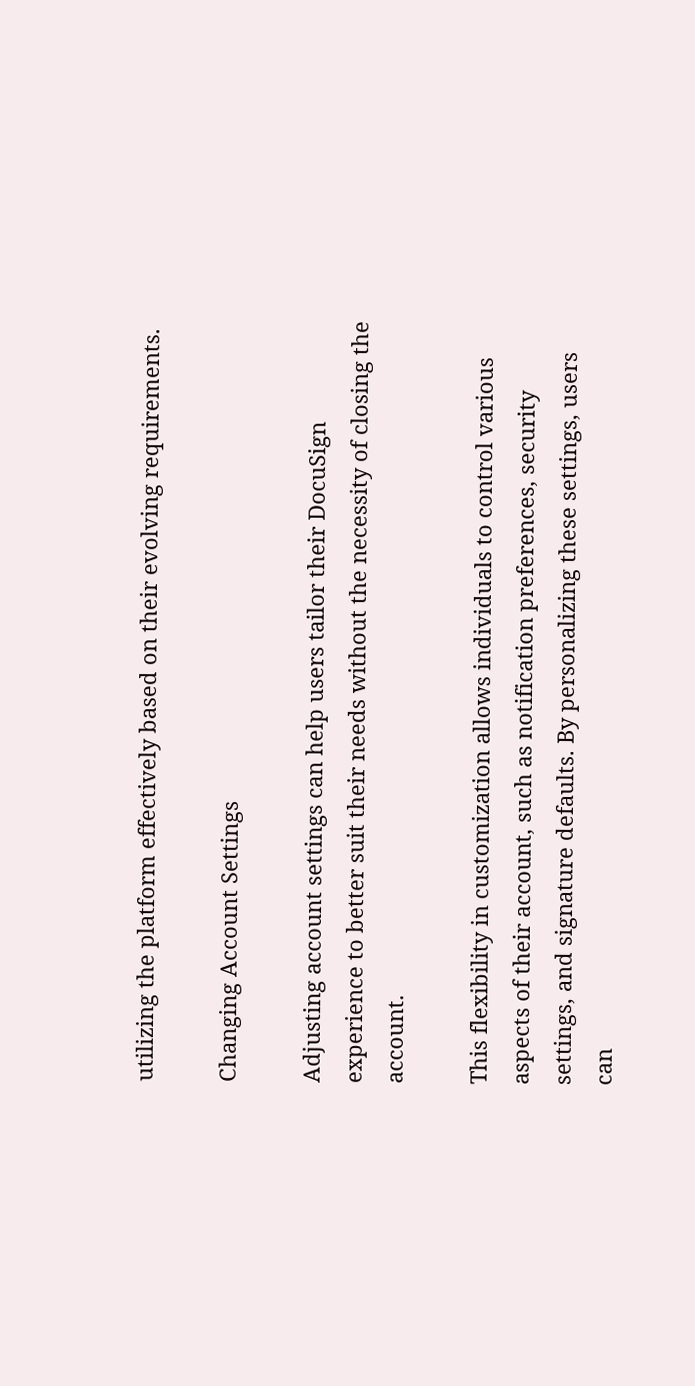utilizing the platform effectively based on their evolving requirements.

Changing Account Settings

Adjusting account settings can help users tailor their DocuSign experience to better suit their needs without the necessity of closing the account.

This flexibility in customization allows individuals to control various aspects of their account, such as notification preferences, security settings, and signature defaults. By personalizing these settings, users can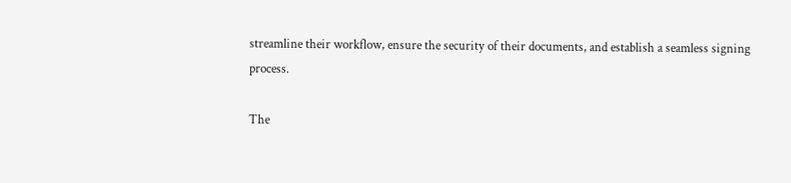streamline their workflow, ensure the security of their documents, and establish a seamless signing process.

The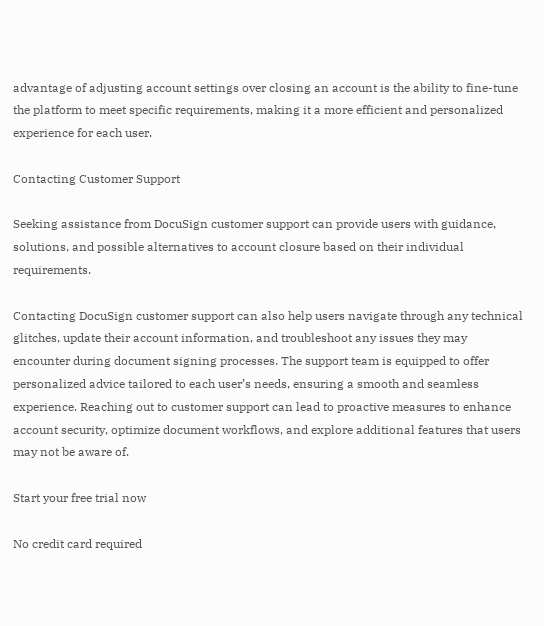advantage of adjusting account settings over closing an account is the ability to fine-tune the platform to meet specific requirements, making it a more efficient and personalized experience for each user.

Contacting Customer Support

Seeking assistance from DocuSign customer support can provide users with guidance, solutions, and possible alternatives to account closure based on their individual requirements.

Contacting DocuSign customer support can also help users navigate through any technical glitches, update their account information, and troubleshoot any issues they may encounter during document signing processes. The support team is equipped to offer personalized advice tailored to each user’s needs, ensuring a smooth and seamless experience. Reaching out to customer support can lead to proactive measures to enhance account security, optimize document workflows, and explore additional features that users may not be aware of.

Start your free trial now

No credit card required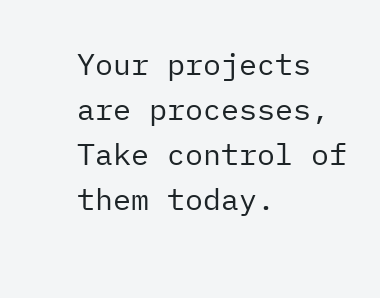Your projects are processes, Take control of them today.